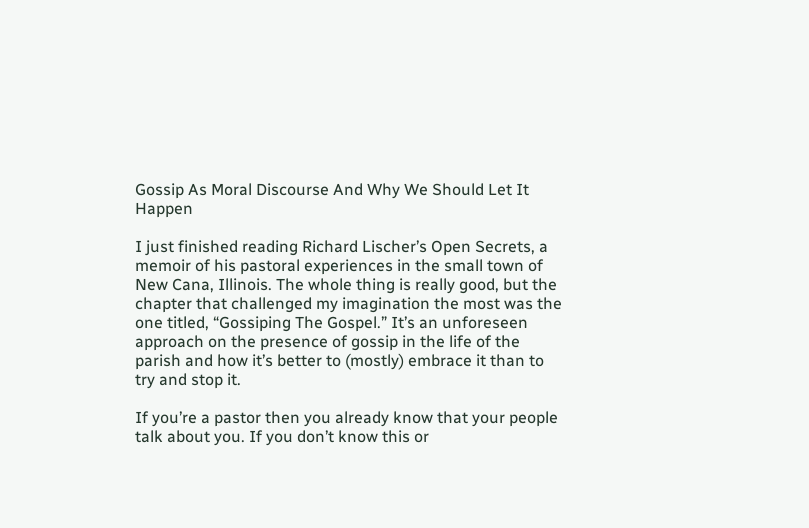Gossip As Moral Discourse And Why We Should Let It Happen

I just finished reading Richard Lischer’s Open Secrets, a memoir of his pastoral experiences in the small town of New Cana, Illinois. The whole thing is really good, but the chapter that challenged my imagination the most was the one titled, “Gossiping The Gospel.” It’s an unforeseen approach on the presence of gossip in the life of the parish and how it’s better to (mostly) embrace it than to try and stop it.

If you’re a pastor then you already know that your people talk about you. If you don’t know this or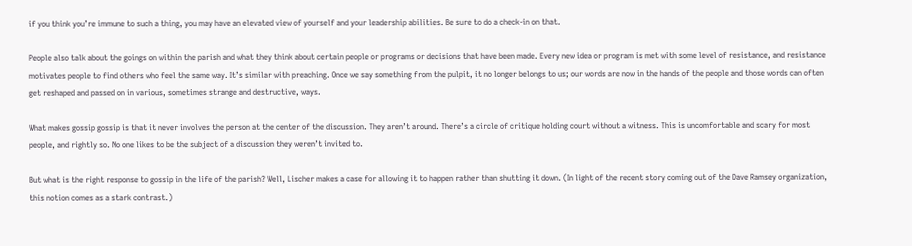if you think you’re immune to such a thing, you may have an elevated view of yourself and your leadership abilities. Be sure to do a check-in on that.

People also talk about the goings on within the parish and what they think about certain people or programs or decisions that have been made. Every new idea or program is met with some level of resistance, and resistance motivates people to find others who feel the same way. It’s similar with preaching. Once we say something from the pulpit, it no longer belongs to us; our words are now in the hands of the people and those words can often get reshaped and passed on in various, sometimes strange and destructive, ways.

What makes gossip gossip is that it never involves the person at the center of the discussion. They aren’t around. There’s a circle of critique holding court without a witness. This is uncomfortable and scary for most people, and rightly so. No one likes to be the subject of a discussion they weren’t invited to.

But what is the right response to gossip in the life of the parish? Well, Lischer makes a case for allowing it to happen rather than shutting it down. (In light of the recent story coming out of the Dave Ramsey organization, this notion comes as a stark contrast.)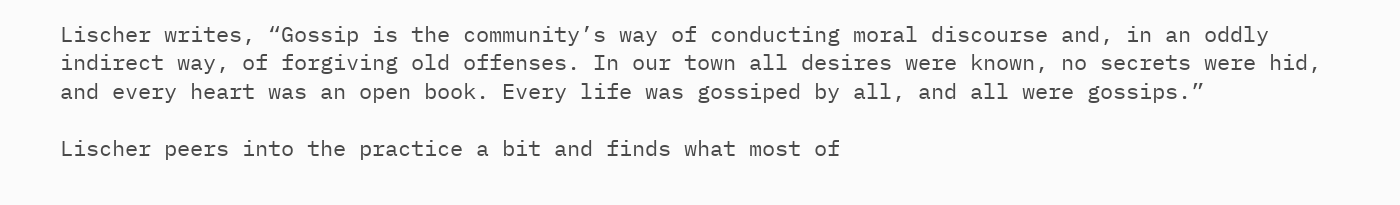Lischer writes, “Gossip is the community’s way of conducting moral discourse and, in an oddly indirect way, of forgiving old offenses. In our town all desires were known, no secrets were hid, and every heart was an open book. Every life was gossiped by all, and all were gossips.”

Lischer peers into the practice a bit and finds what most of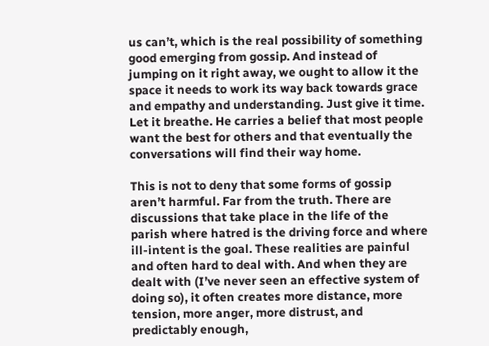us can’t, which is the real possibility of something good emerging from gossip. And instead of jumping on it right away, we ought to allow it the space it needs to work its way back towards grace and empathy and understanding. Just give it time. Let it breathe. He carries a belief that most people want the best for others and that eventually the conversations will find their way home.

This is not to deny that some forms of gossip aren’t harmful. Far from the truth. There are discussions that take place in the life of the parish where hatred is the driving force and where ill-intent is the goal. These realities are painful and often hard to deal with. And when they are dealt with (I’ve never seen an effective system of doing so), it often creates more distance, more tension, more anger, more distrust, and predictably enough,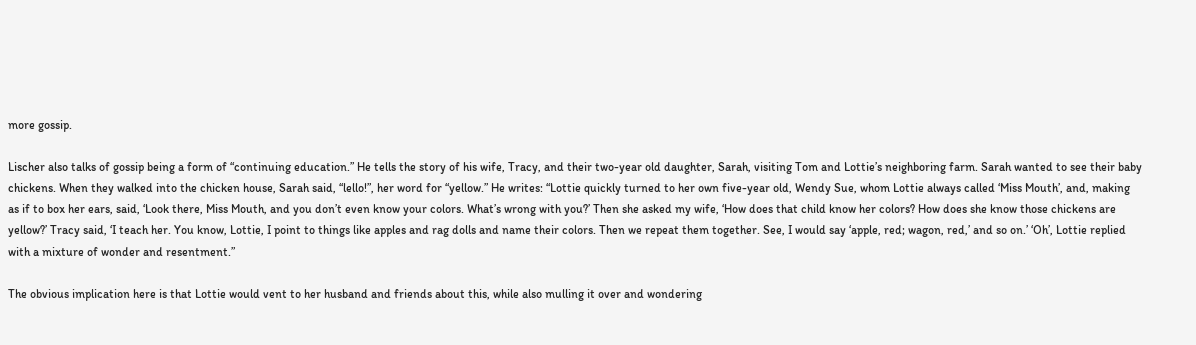more gossip.

Lischer also talks of gossip being a form of “continuing education.” He tells the story of his wife, Tracy, and their two-year old daughter, Sarah, visiting Tom and Lottie’s neighboring farm. Sarah wanted to see their baby chickens. When they walked into the chicken house, Sarah said, “lello!”, her word for “yellow.” He writes: “Lottie quickly turned to her own five-year old, Wendy Sue, whom Lottie always called ‘Miss Mouth’, and, making as if to box her ears, said, ‘Look there, Miss Mouth, and you don’t even know your colors. What’s wrong with you?’ Then she asked my wife, ‘How does that child know her colors? How does she know those chickens are yellow?’ Tracy said, ‘I teach her. You know, Lottie, I point to things like apples and rag dolls and name their colors. Then we repeat them together. See, I would say ‘apple, red; wagon, red,’ and so on.’ ‘Oh’, Lottie replied with a mixture of wonder and resentment.”

The obvious implication here is that Lottie would vent to her husband and friends about this, while also mulling it over and wondering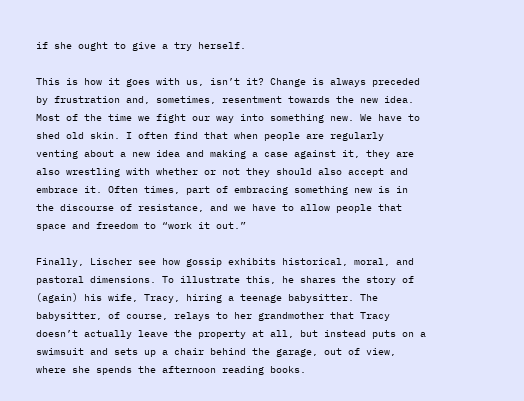if she ought to give a try herself.

This is how it goes with us, isn’t it? Change is always preceded by frustration and, sometimes, resentment towards the new idea. Most of the time we fight our way into something new. We have to shed old skin. I often find that when people are regularly venting about a new idea and making a case against it, they are also wrestling with whether or not they should also accept and embrace it. Often times, part of embracing something new is in the discourse of resistance, and we have to allow people that space and freedom to “work it out.”

Finally, Lischer see how gossip exhibits historical, moral, and pastoral dimensions. To illustrate this, he shares the story of (again) his wife, Tracy, hiring a teenage babysitter. The babysitter, of course, relays to her grandmother that Tracy doesn’t actually leave the property at all, but instead puts on a swimsuit and sets up a chair behind the garage, out of view, where she spends the afternoon reading books.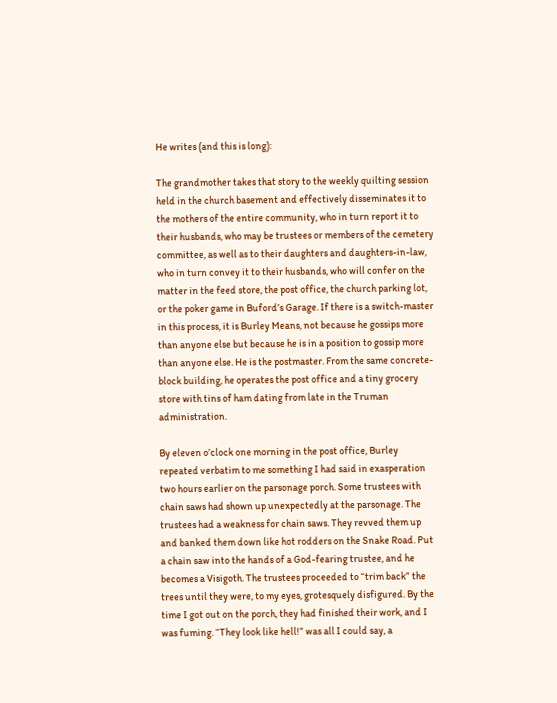He writes (and this is long):

The grandmother takes that story to the weekly quilting session held in the church basement and effectively disseminates it to the mothers of the entire community, who in turn report it to their husbands, who may be trustees or members of the cemetery committee, as well as to their daughters and daughters-in-law, who in turn convey it to their husbands, who will confer on the matter in the feed store, the post office, the church parking lot, or the poker game in Buford’s Garage. If there is a switch-master in this process, it is Burley Means, not because he gossips more than anyone else but because he is in a position to gossip more than anyone else. He is the postmaster. From the same concrete-block building, he operates the post office and a tiny grocery store with tins of ham dating from late in the Truman administration.

By eleven o’clock one morning in the post office, Burley repeated verbatim to me something I had said in exasperation two hours earlier on the parsonage porch. Some trustees with chain saws had shown up unexpectedly at the parsonage. The trustees had a weakness for chain saws. They revved them up and banked them down like hot rodders on the Snake Road. Put a chain saw into the hands of a God-fearing trustee, and he becomes a Visigoth. The trustees proceeded to “trim back” the trees until they were, to my eyes, grotesquely disfigured. By the time I got out on the porch, they had finished their work, and I was fuming. “They look like hell!” was all I could say, a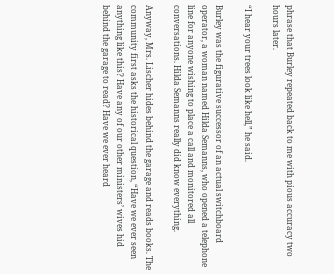phrase that Burley repeated back to me with pious accuracy two hours later.

“I hear your trees look like hell,” he said.

Burley was the figurative successor of an actual switchboard operator, a woman named Hilda Semanns, who opened a telephone line for anyone wishing to place a call and monitored all conversations. Hilda Semanns really did know everything.

Anyway, Mrs. Lischer hides behind the garage and reads books. The community first asks the historical question, “Have we ever seen anything like this? Have any of our other ministers’ wives hid behind the garage to read? Have we ever heard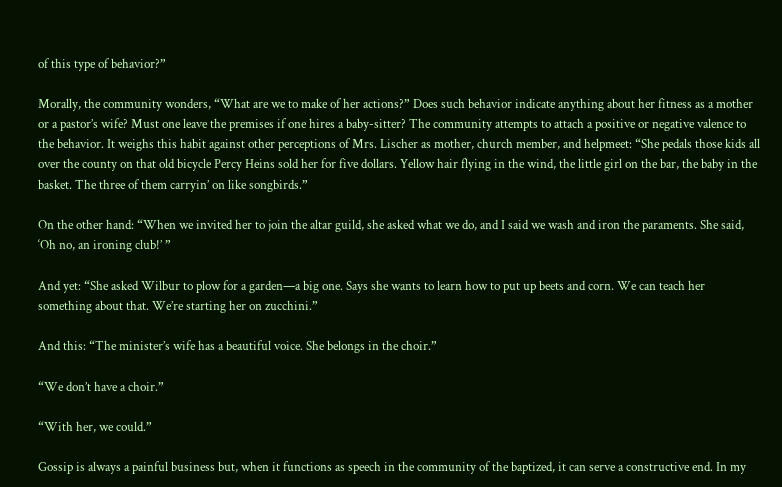of this type of behavior?”

Morally, the community wonders, “What are we to make of her actions?” Does such behavior indicate anything about her fitness as a mother or a pastor’s wife? Must one leave the premises if one hires a baby-sitter? The community attempts to attach a positive or negative valence to the behavior. It weighs this habit against other perceptions of Mrs. Lischer as mother, church member, and helpmeet: “She pedals those kids all over the county on that old bicycle Percy Heins sold her for five dollars. Yellow hair flying in the wind, the little girl on the bar, the baby in the basket. The three of them carryin’ on like songbirds.”

On the other hand: “When we invited her to join the altar guild, she asked what we do, and I said we wash and iron the paraments. She said, ‘Oh no, an ironing club!’ ”

And yet: “She asked Wilbur to plow for a garden—a big one. Says she wants to learn how to put up beets and corn. We can teach her something about that. We’re starting her on zucchini.”

And this: “The minister’s wife has a beautiful voice. She belongs in the choir.”

“We don’t have a choir.”

“With her, we could.”

Gossip is always a painful business but, when it functions as speech in the community of the baptized, it can serve a constructive end. In my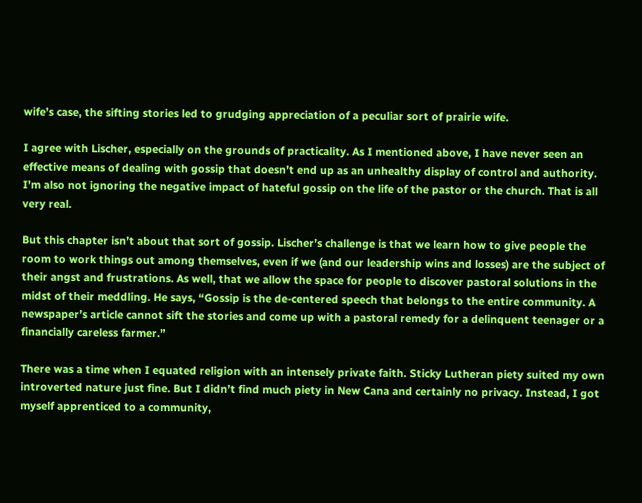wife’s case, the sifting stories led to grudging appreciation of a peculiar sort of prairie wife.

I agree with Lischer, especially on the grounds of practicality. As I mentioned above, I have never seen an effective means of dealing with gossip that doesn’t end up as an unhealthy display of control and authority. I’m also not ignoring the negative impact of hateful gossip on the life of the pastor or the church. That is all very real.

But this chapter isn’t about that sort of gossip. Lischer’s challenge is that we learn how to give people the room to work things out among themselves, even if we (and our leadership wins and losses) are the subject of their angst and frustrations. As well, that we allow the space for people to discover pastoral solutions in the midst of their meddling. He says, “Gossip is the de-centered speech that belongs to the entire community. A newspaper’s article cannot sift the stories and come up with a pastoral remedy for a delinquent teenager or a financially careless farmer.”

There was a time when I equated religion with an intensely private faith. Sticky Lutheran piety suited my own introverted nature just fine. But I didn’t find much piety in New Cana and certainly no privacy. Instead, I got myself apprenticed to a community,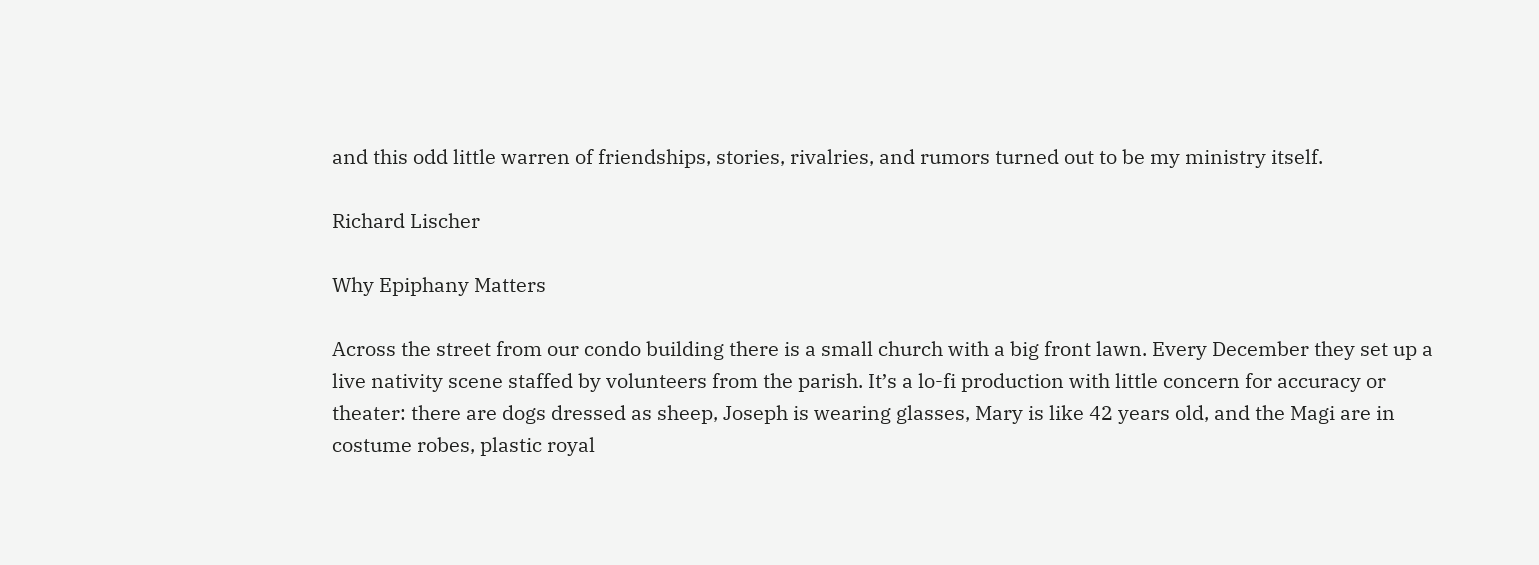and this odd little warren of friendships, stories, rivalries, and rumors turned out to be my ministry itself.

Richard Lischer

Why Epiphany Matters

Across the street from our condo building there is a small church with a big front lawn. Every December they set up a live nativity scene staffed by volunteers from the parish. It’s a lo-fi production with little concern for accuracy or theater: there are dogs dressed as sheep, Joseph is wearing glasses, Mary is like 42 years old, and the Magi are in costume robes, plastic royal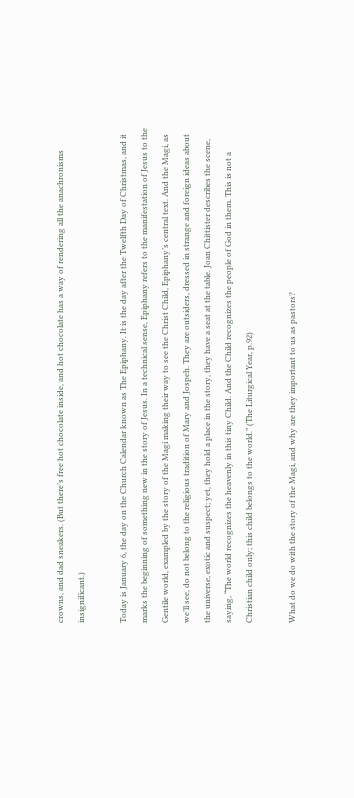crowns, and dad sneakers. (But there’s free hot chocolate inside, and hot chocolate has a way of rendering all the anachronisms insignificant.)

Today is January 6, the day on the Church Calendar known as The Epiphany. It is the day after the Twelfth Day of Christmas, and it marks the beginning of something new in the story of Jesus. In a technical sense, Epiphany refers to the manifestation of Jesus to the Gentile world, exampled by the story of the Magi making their way to see the Christ Child, Epiphany’s central text. And the Magi, as we’ll see, do not belong to the religious tradition of Mary and Jospeh. They are outsiders, dressed in strange and foreign ideas about the universe, exotic and suspect; yet, they hold a place in the story, they have a seat at the table. Joan Chittister describes the scene, saying, “The world recognizes the heavenly in this tiny Child. And the Child recognizes the people of God in them. This is not a Christian child only; this child belongs to the world.” (The Liturgical Year, p.92)

What do we do with the story of the Magi, and why are they important to us as pastors?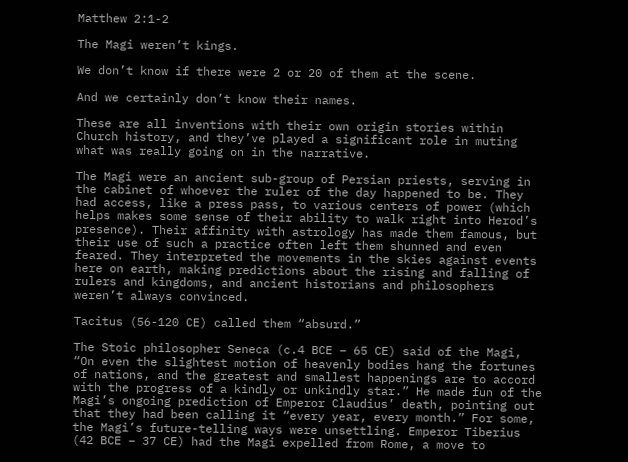Matthew 2:1-2

The Magi weren’t kings.

We don’t know if there were 2 or 20 of them at the scene.

And we certainly don’t know their names.

These are all inventions with their own origin stories within Church history, and they’ve played a significant role in muting what was really going on in the narrative.

The Magi were an ancient sub-group of Persian priests, serving in the cabinet of whoever the ruler of the day happened to be. They had access, like a press pass, to various centers of power (which helps makes some sense of their ability to walk right into Herod’s presence). Their affinity with astrology has made them famous, but their use of such a practice often left them shunned and even feared. They interpreted the movements in the skies against events here on earth, making predictions about the rising and falling of rulers and kingdoms, and ancient historians and philosophers weren’t always convinced.

Tacitus (56-120 CE) called them “absurd.”

The Stoic philosopher Seneca (c.4 BCE – 65 CE) said of the Magi, “On even the slightest motion of heavenly bodies hang the fortunes of nations, and the greatest and smallest happenings are to accord with the progress of a kindly or unkindly star.” He made fun of the Magi’s ongoing prediction of Emperor Claudius’ death, pointing out that they had been calling it “every year, every month.” For some, the Magi’s future-telling ways were unsettling. Emperor Tiberius (42 BCE – 37 CE) had the Magi expelled from Rome, a move to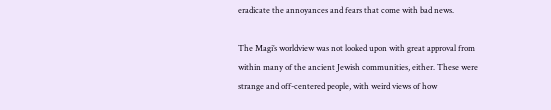eradicate the annoyances and fears that come with bad news.

The Magi’s worldview was not looked upon with great approval from within many of the ancient Jewish communities, either. These were strange and off-centered people, with weird views of how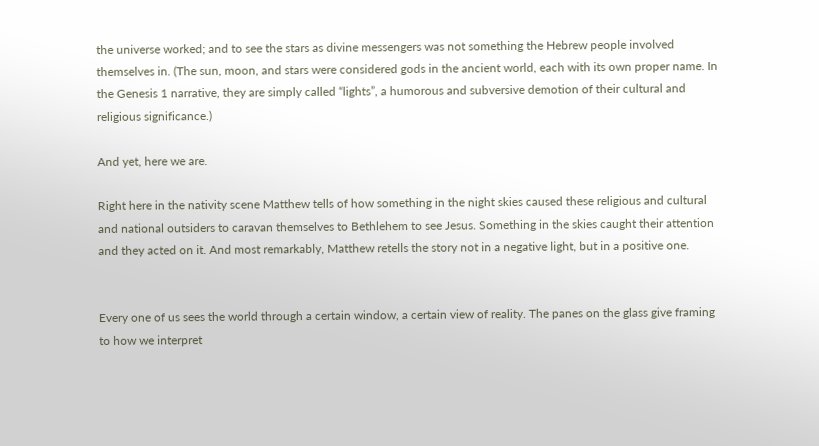the universe worked; and to see the stars as divine messengers was not something the Hebrew people involved themselves in. (The sun, moon, and stars were considered gods in the ancient world, each with its own proper name. In the Genesis 1 narrative, they are simply called “lights”, a humorous and subversive demotion of their cultural and religious significance.)

And yet, here we are.

Right here in the nativity scene Matthew tells of how something in the night skies caused these religious and cultural and national outsiders to caravan themselves to Bethlehem to see Jesus. Something in the skies caught their attention and they acted on it. And most remarkably, Matthew retells the story not in a negative light, but in a positive one.


Every one of us sees the world through a certain window, a certain view of reality. The panes on the glass give framing to how we interpret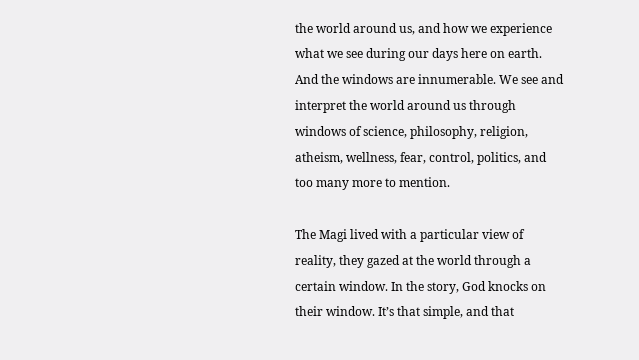the world around us, and how we experience what we see during our days here on earth. And the windows are innumerable. We see and interpret the world around us through windows of science, philosophy, religion, atheism, wellness, fear, control, politics, and too many more to mention.

The Magi lived with a particular view of reality, they gazed at the world through a certain window. In the story, God knocks on their window. It’s that simple, and that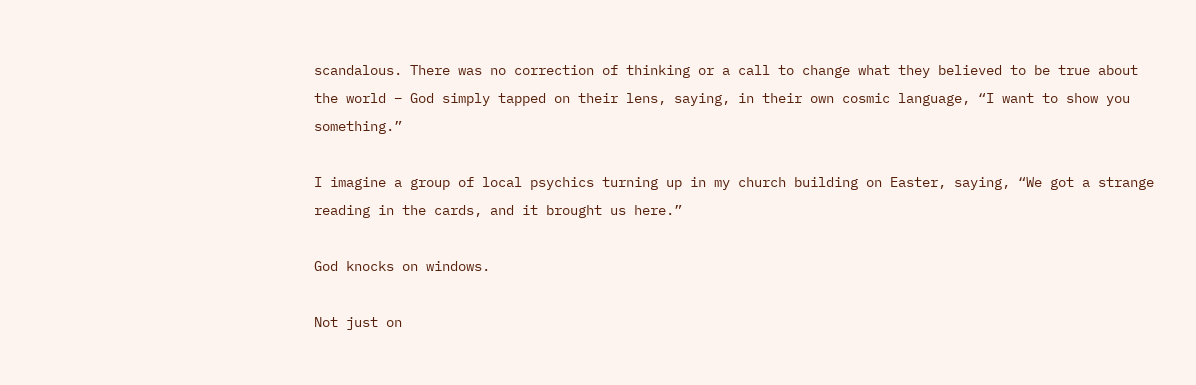scandalous. There was no correction of thinking or a call to change what they believed to be true about the world – God simply tapped on their lens, saying, in their own cosmic language, “I want to show you something.”

I imagine a group of local psychics turning up in my church building on Easter, saying, “We got a strange reading in the cards, and it brought us here.”

God knocks on windows.

Not just on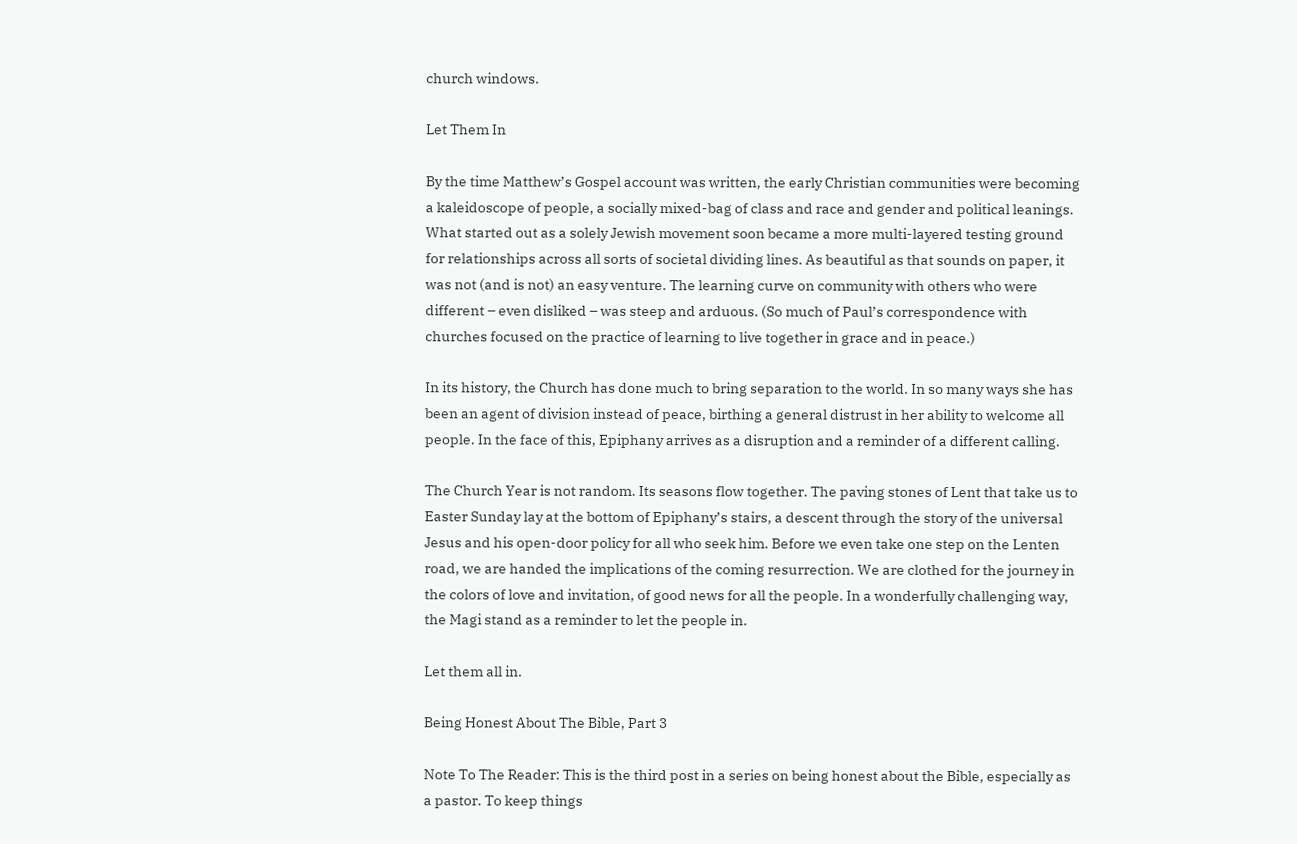church windows.

Let Them In

By the time Matthew’s Gospel account was written, the early Christian communities were becoming a kaleidoscope of people, a socially mixed-bag of class and race and gender and political leanings. What started out as a solely Jewish movement soon became a more multi-layered testing ground for relationships across all sorts of societal dividing lines. As beautiful as that sounds on paper, it was not (and is not) an easy venture. The learning curve on community with others who were different – even disliked – was steep and arduous. (So much of Paul’s correspondence with churches focused on the practice of learning to live together in grace and in peace.)

In its history, the Church has done much to bring separation to the world. In so many ways she has been an agent of division instead of peace, birthing a general distrust in her ability to welcome all people. In the face of this, Epiphany arrives as a disruption and a reminder of a different calling.

The Church Year is not random. Its seasons flow together. The paving stones of Lent that take us to Easter Sunday lay at the bottom of Epiphany’s stairs, a descent through the story of the universal Jesus and his open-door policy for all who seek him. Before we even take one step on the Lenten road, we are handed the implications of the coming resurrection. We are clothed for the journey in the colors of love and invitation, of good news for all the people. In a wonderfully challenging way, the Magi stand as a reminder to let the people in.

Let them all in.

Being Honest About The Bible, Part 3

Note To The Reader: This is the third post in a series on being honest about the Bible, especially as a pastor. To keep things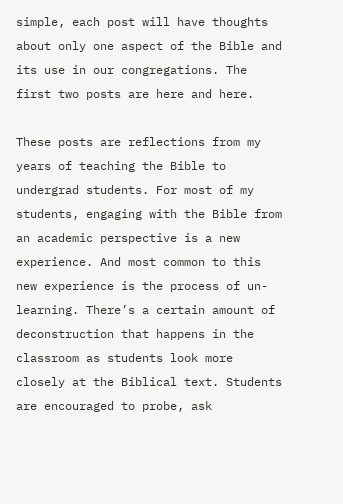simple, each post will have thoughts about only one aspect of the Bible and its use in our congregations. The first two posts are here and here.

These posts are reflections from my years of teaching the Bible to undergrad students. For most of my students, engaging with the Bible from an academic perspective is a new experience. And most common to this new experience is the process of un-learning. There’s a certain amount of deconstruction that happens in the classroom as students look more closely at the Biblical text. Students are encouraged to probe, ask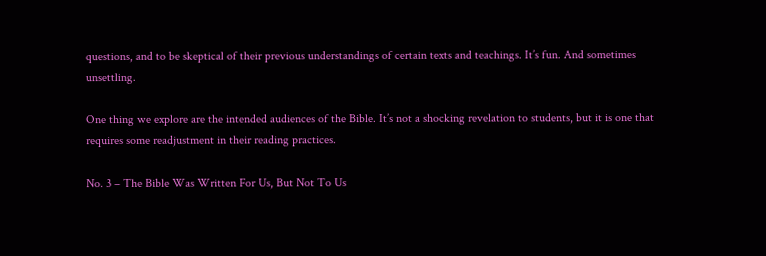questions, and to be skeptical of their previous understandings of certain texts and teachings. It’s fun. And sometimes unsettling.

One thing we explore are the intended audiences of the Bible. It’s not a shocking revelation to students, but it is one that requires some readjustment in their reading practices.

No. 3 – The Bible Was Written For Us, But Not To Us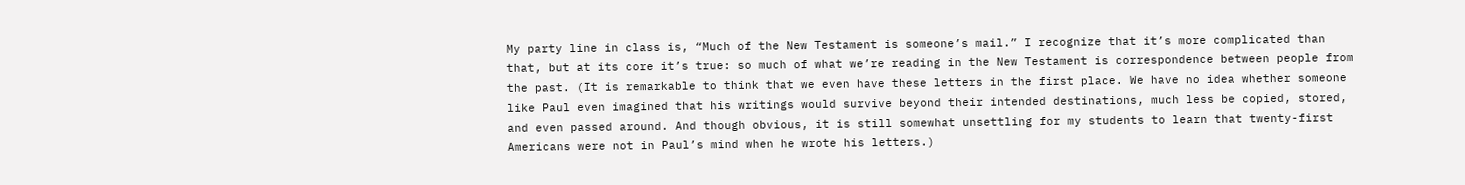My party line in class is, “Much of the New Testament is someone’s mail.” I recognize that it’s more complicated than that, but at its core it’s true: so much of what we’re reading in the New Testament is correspondence between people from the past. (It is remarkable to think that we even have these letters in the first place. We have no idea whether someone like Paul even imagined that his writings would survive beyond their intended destinations, much less be copied, stored, and even passed around. And though obvious, it is still somewhat unsettling for my students to learn that twenty-first Americans were not in Paul’s mind when he wrote his letters.)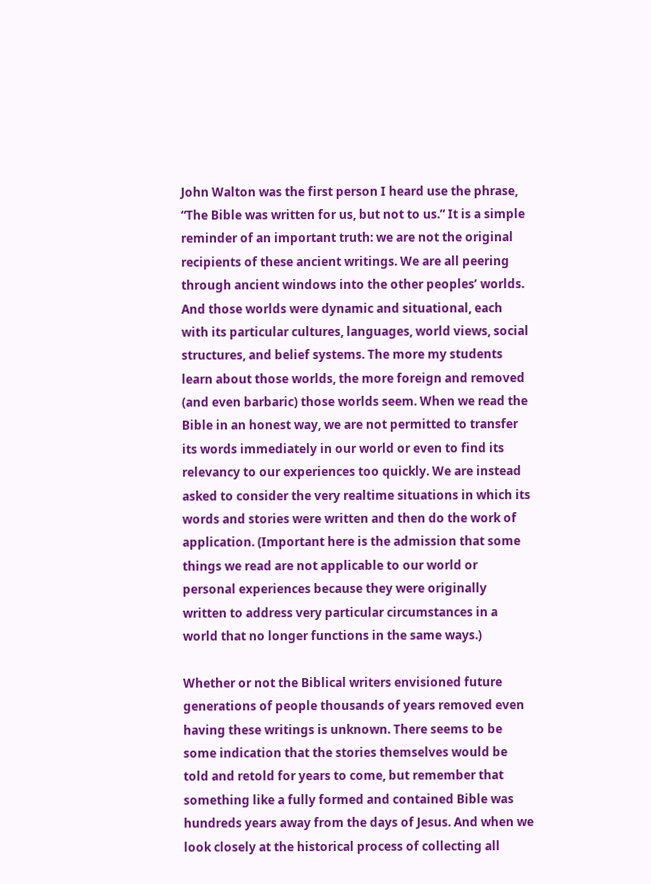John Walton was the first person I heard use the phrase, “The Bible was written for us, but not to us.” It is a simple reminder of an important truth: we are not the original recipients of these ancient writings. We are all peering through ancient windows into the other peoples’ worlds. And those worlds were dynamic and situational, each with its particular cultures, languages, world views, social structures, and belief systems. The more my students learn about those worlds, the more foreign and removed (and even barbaric) those worlds seem. When we read the Bible in an honest way, we are not permitted to transfer its words immediately in our world or even to find its relevancy to our experiences too quickly. We are instead asked to consider the very realtime situations in which its words and stories were written and then do the work of application. (Important here is the admission that some things we read are not applicable to our world or personal experiences because they were originally written to address very particular circumstances in a world that no longer functions in the same ways.)

Whether or not the Biblical writers envisioned future generations of people thousands of years removed even having these writings is unknown. There seems to be some indication that the stories themselves would be told and retold for years to come, but remember that something like a fully formed and contained Bible was hundreds years away from the days of Jesus. And when we look closely at the historical process of collecting all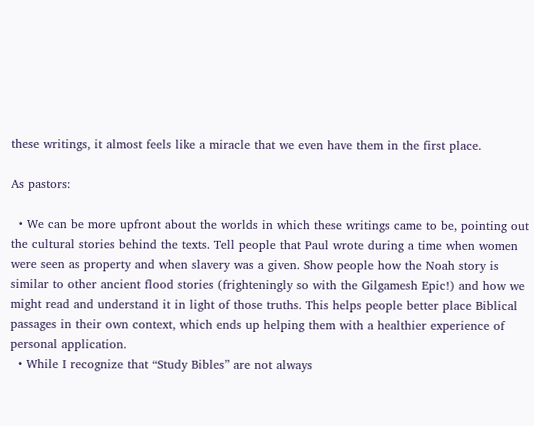these writings, it almost feels like a miracle that we even have them in the first place.

As pastors:

  • We can be more upfront about the worlds in which these writings came to be, pointing out the cultural stories behind the texts. Tell people that Paul wrote during a time when women were seen as property and when slavery was a given. Show people how the Noah story is similar to other ancient flood stories (frighteningly so with the Gilgamesh Epic!) and how we might read and understand it in light of those truths. This helps people better place Biblical passages in their own context, which ends up helping them with a healthier experience of personal application.
  • While I recognize that “Study Bibles” are not always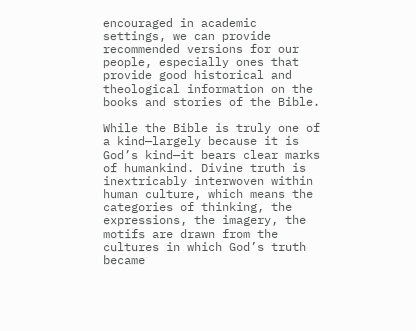encouraged in academic settings, we can provide recommended versions for our people, especially ones that provide good historical and theological information on the books and stories of the Bible.

While the Bible is truly one of a kind—largely because it is God’s kind—it bears clear marks of humankind. Divine truth is inextricably interwoven within human culture, which means the categories of thinking, the expressions, the imagery, the motifs are drawn from the cultures in which God’s truth became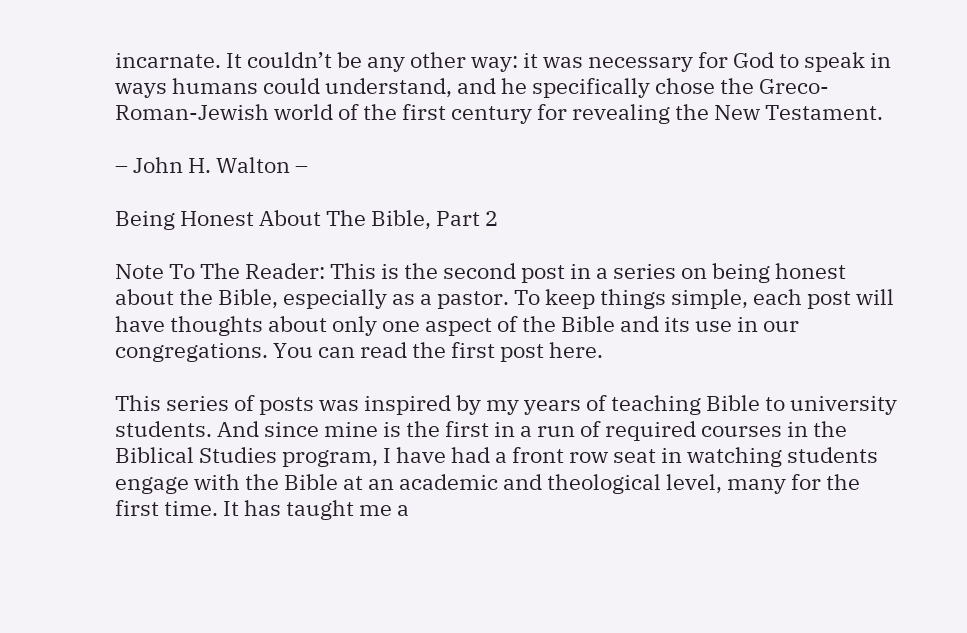incarnate. It couldn’t be any other way: it was necessary for God to speak in ways humans could understand, and he specifically chose the Greco-Roman-Jewish world of the first century for revealing the New Testament.

– John H. Walton –

Being Honest About The Bible, Part 2

Note To The Reader: This is the second post in a series on being honest about the Bible, especially as a pastor. To keep things simple, each post will have thoughts about only one aspect of the Bible and its use in our congregations. You can read the first post here.

This series of posts was inspired by my years of teaching Bible to university students. And since mine is the first in a run of required courses in the Biblical Studies program, I have had a front row seat in watching students engage with the Bible at an academic and theological level, many for the first time. It has taught me a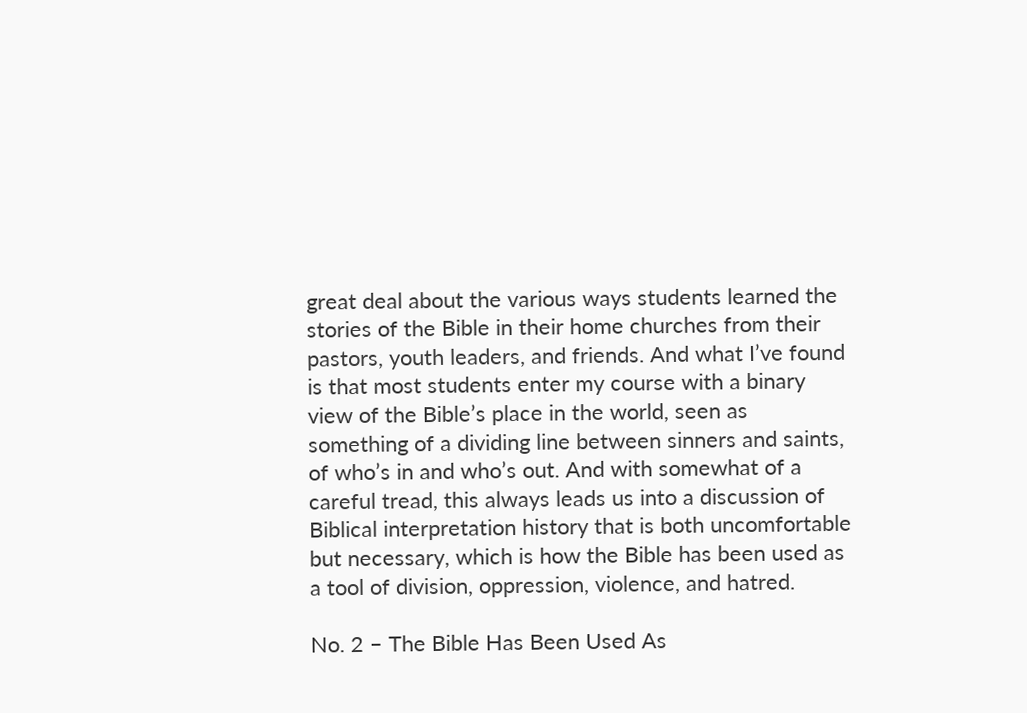great deal about the various ways students learned the stories of the Bible in their home churches from their pastors, youth leaders, and friends. And what I’ve found is that most students enter my course with a binary view of the Bible’s place in the world, seen as something of a dividing line between sinners and saints, of who’s in and who’s out. And with somewhat of a careful tread, this always leads us into a discussion of Biblical interpretation history that is both uncomfortable but necessary, which is how the Bible has been used as a tool of division, oppression, violence, and hatred.

No. 2 – The Bible Has Been Used As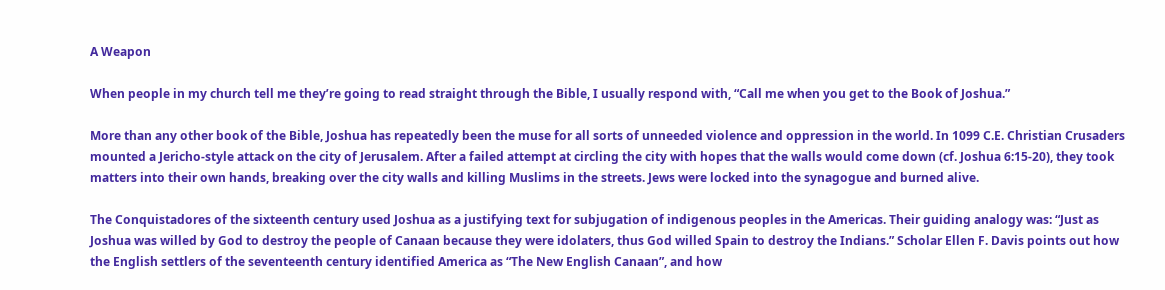A Weapon

When people in my church tell me they’re going to read straight through the Bible, I usually respond with, “Call me when you get to the Book of Joshua.”

More than any other book of the Bible, Joshua has repeatedly been the muse for all sorts of unneeded violence and oppression in the world. In 1099 C.E. Christian Crusaders mounted a Jericho-style attack on the city of Jerusalem. After a failed attempt at circling the city with hopes that the walls would come down (cf. Joshua 6:15-20), they took matters into their own hands, breaking over the city walls and killing Muslims in the streets. Jews were locked into the synagogue and burned alive.

The Conquistadores of the sixteenth century used Joshua as a justifying text for subjugation of indigenous peoples in the Americas. Their guiding analogy was: “Just as Joshua was willed by God to destroy the people of Canaan because they were idolaters, thus God willed Spain to destroy the Indians.” Scholar Ellen F. Davis points out how the English settlers of the seventeenth century identified America as “The New English Canaan”, and how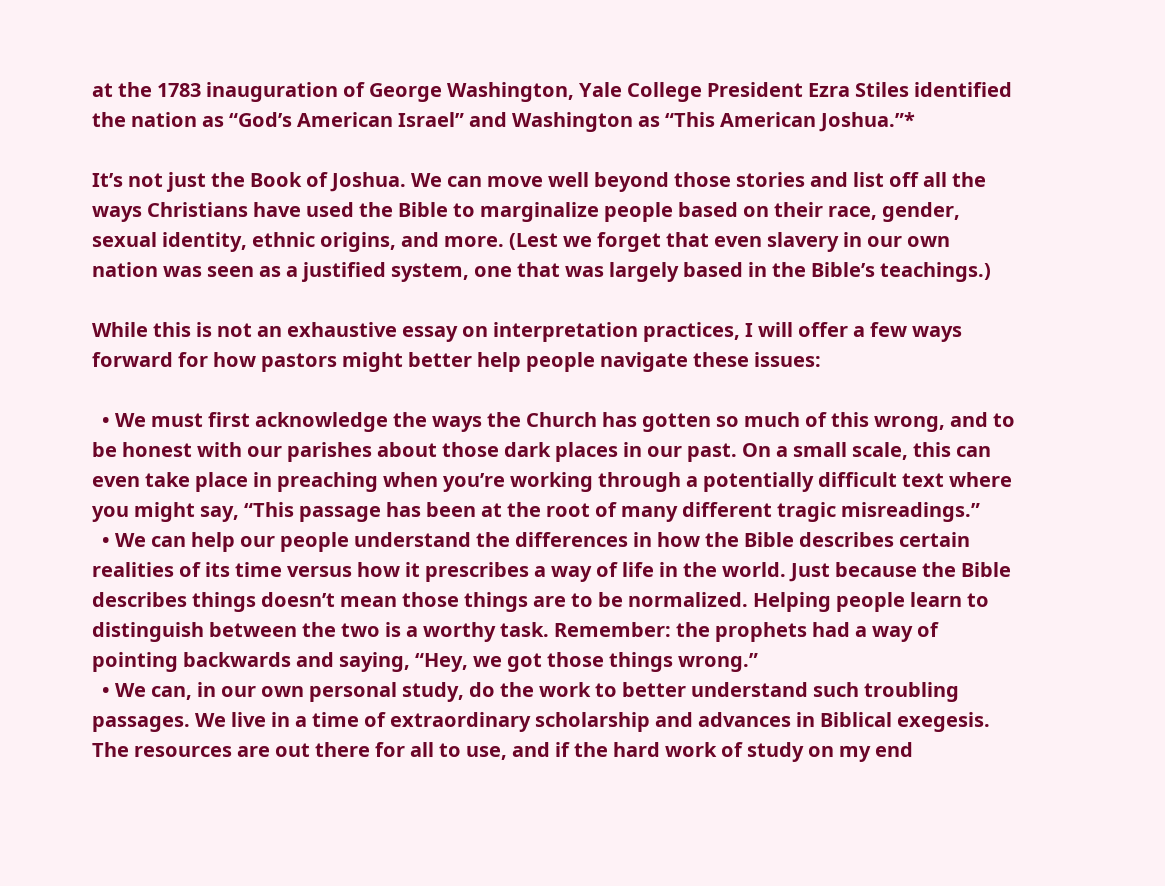at the 1783 inauguration of George Washington, Yale College President Ezra Stiles identified the nation as “God’s American Israel” and Washington as “This American Joshua.”*

It’s not just the Book of Joshua. We can move well beyond those stories and list off all the ways Christians have used the Bible to marginalize people based on their race, gender, sexual identity, ethnic origins, and more. (Lest we forget that even slavery in our own nation was seen as a justified system, one that was largely based in the Bible’s teachings.)

While this is not an exhaustive essay on interpretation practices, I will offer a few ways forward for how pastors might better help people navigate these issues:

  • We must first acknowledge the ways the Church has gotten so much of this wrong, and to be honest with our parishes about those dark places in our past. On a small scale, this can even take place in preaching when you’re working through a potentially difficult text where you might say, “This passage has been at the root of many different tragic misreadings.”
  • We can help our people understand the differences in how the Bible describes certain realities of its time versus how it prescribes a way of life in the world. Just because the Bible describes things doesn’t mean those things are to be normalized. Helping people learn to distinguish between the two is a worthy task. Remember: the prophets had a way of pointing backwards and saying, “Hey, we got those things wrong.”
  • We can, in our own personal study, do the work to better understand such troubling passages. We live in a time of extraordinary scholarship and advances in Biblical exegesis. The resources are out there for all to use, and if the hard work of study on my end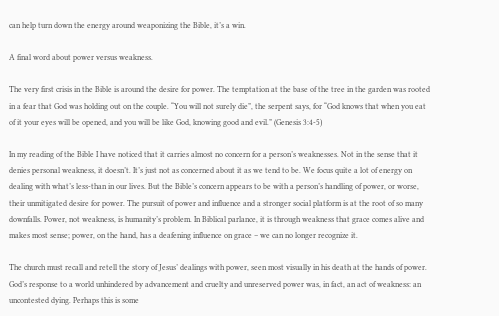can help turn down the energy around weaponizing the Bible, it’s a win.

A final word about power versus weakness.

The very first crisis in the Bible is around the desire for power. The temptation at the base of the tree in the garden was rooted in a fear that God was holding out on the couple. “You will not surely die”, the serpent says, for “God knows that when you eat of it your eyes will be opened, and you will be like God, knowing good and evil.” (Genesis 3:4-5)

In my reading of the Bible I have noticed that it carries almost no concern for a person’s weaknesses. Not in the sense that it denies personal weakness, it doesn’t. It’s just not as concerned about it as we tend to be. We focus quite a lot of energy on dealing with what’s less-than in our lives. But the Bible’s concern appears to be with a person’s handling of power, or worse, their unmitigated desire for power. The pursuit of power and influence and a stronger social platform is at the root of so many downfalls. Power, not weakness, is humanity’s problem. In Biblical parlance, it is through weakness that grace comes alive and makes most sense; power, on the hand, has a deafening influence on grace – we can no longer recognize it.

The church must recall and retell the story of Jesus’ dealings with power, seen most visually in his death at the hands of power. God’s response to a world unhindered by advancement and cruelty and unreserved power was, in fact, an act of weakness: an uncontested dying. Perhaps this is some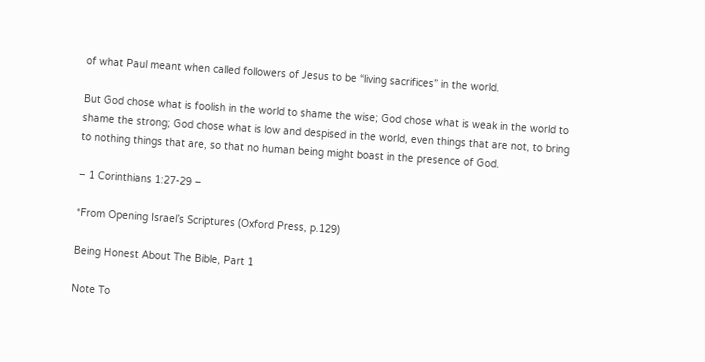of what Paul meant when called followers of Jesus to be “living sacrifices” in the world.

But God chose what is foolish in the world to shame the wise; God chose what is weak in the world to shame the strong; God chose what is low and despised in the world, even things that are not, to bring to nothing things that are, so that no human being might boast in the presence of God.

– 1 Corinthians 1:27-29 –

*From Opening Israel’s Scriptures (Oxford Press, p.129)

Being Honest About The Bible, Part 1

Note To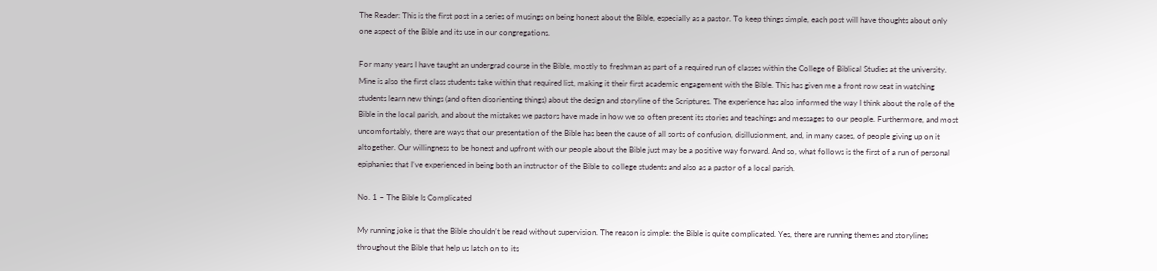The Reader: This is the first post in a series of musings on being honest about the Bible, especially as a pastor. To keep things simple, each post will have thoughts about only one aspect of the Bible and its use in our congregations.

For many years I have taught an undergrad course in the Bible, mostly to freshman as part of a required run of classes within the College of Biblical Studies at the university. Mine is also the first class students take within that required list, making it their first academic engagement with the Bible. This has given me a front row seat in watching students learn new things (and often disorienting things) about the design and storyline of the Scriptures. The experience has also informed the way I think about the role of the Bible in the local parish, and about the mistakes we pastors have made in how we so often present its stories and teachings and messages to our people. Furthermore, and most uncomfortably, there are ways that our presentation of the Bible has been the cause of all sorts of confusion, disillusionment, and, in many cases, of people giving up on it altogether. Our willingness to be honest and upfront with our people about the Bible just may be a positive way forward. And so, what follows is the first of a run of personal epiphanies that I’ve experienced in being both an instructor of the Bible to college students and also as a pastor of a local parish.

No. 1 – The Bible Is Complicated

My running joke is that the Bible shouldn’t be read without supervision. The reason is simple: the Bible is quite complicated. Yes, there are running themes and storylines throughout the Bible that help us latch on to its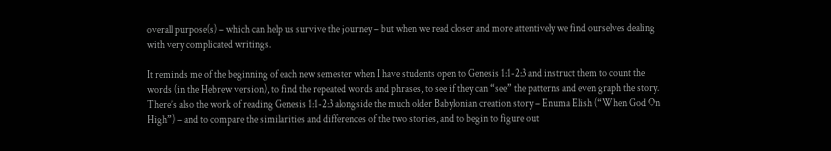overall purpose(s) – which can help us survive the journey – but when we read closer and more attentively we find ourselves dealing with very complicated writings.

It reminds me of the beginning of each new semester when I have students open to Genesis 1:1-2:3 and instruct them to count the words (in the Hebrew version), to find the repeated words and phrases, to see if they can “see” the patterns and even graph the story. There’s also the work of reading Genesis 1:1-2:3 alongside the much older Babylonian creation story – Enuma Elish (“When God On High”) – and to compare the similarities and differences of the two stories, and to begin to figure out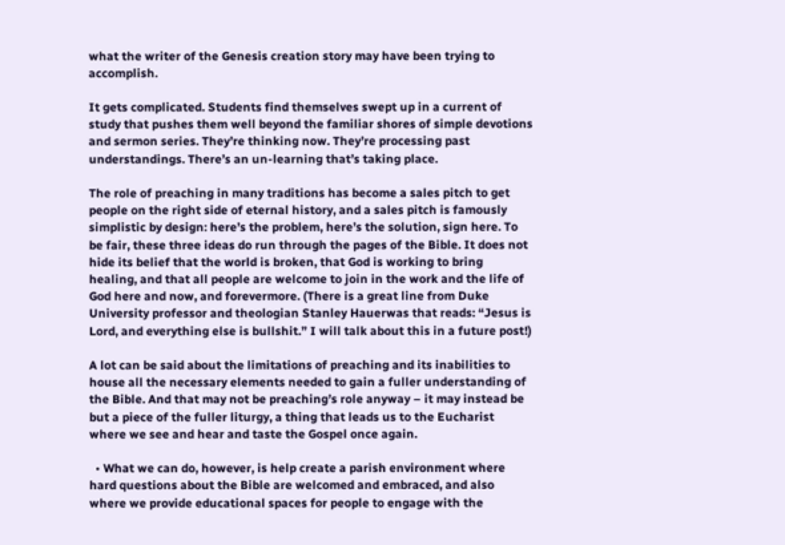what the writer of the Genesis creation story may have been trying to accomplish.

It gets complicated. Students find themselves swept up in a current of study that pushes them well beyond the familiar shores of simple devotions and sermon series. They’re thinking now. They’re processing past understandings. There’s an un-learning that’s taking place.

The role of preaching in many traditions has become a sales pitch to get people on the right side of eternal history, and a sales pitch is famously simplistic by design: here’s the problem, here’s the solution, sign here. To be fair, these three ideas do run through the pages of the Bible. It does not hide its belief that the world is broken, that God is working to bring healing, and that all people are welcome to join in the work and the life of God here and now, and forevermore. (There is a great line from Duke University professor and theologian Stanley Hauerwas that reads: “Jesus is Lord, and everything else is bullshit.” I will talk about this in a future post!)

A lot can be said about the limitations of preaching and its inabilities to house all the necessary elements needed to gain a fuller understanding of the Bible. And that may not be preaching’s role anyway – it may instead be but a piece of the fuller liturgy, a thing that leads us to the Eucharist where we see and hear and taste the Gospel once again.

  • What we can do, however, is help create a parish environment where hard questions about the Bible are welcomed and embraced, and also where we provide educational spaces for people to engage with the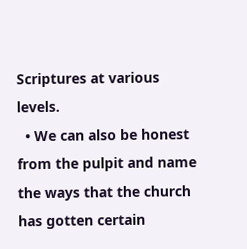Scriptures at various levels.
  • We can also be honest from the pulpit and name the ways that the church has gotten certain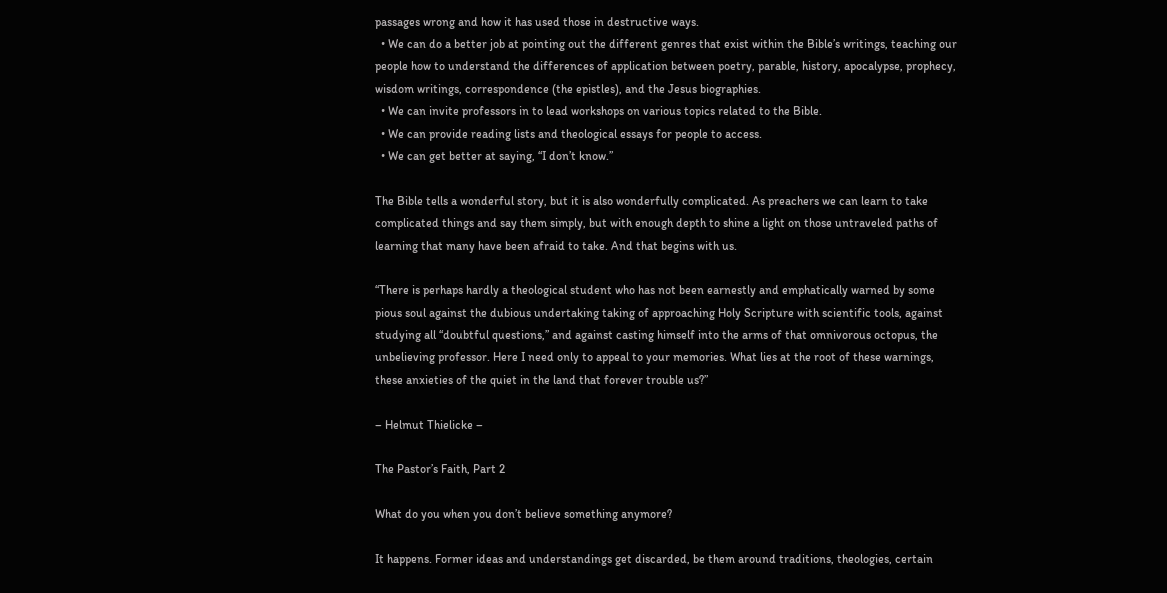passages wrong and how it has used those in destructive ways.
  • We can do a better job at pointing out the different genres that exist within the Bible’s writings, teaching our people how to understand the differences of application between poetry, parable, history, apocalypse, prophecy, wisdom writings, correspondence (the epistles), and the Jesus biographies.
  • We can invite professors in to lead workshops on various topics related to the Bible.
  • We can provide reading lists and theological essays for people to access.
  • We can get better at saying, “I don’t know.”

The Bible tells a wonderful story, but it is also wonderfully complicated. As preachers we can learn to take complicated things and say them simply, but with enough depth to shine a light on those untraveled paths of learning that many have been afraid to take. And that begins with us.

“There is perhaps hardly a theological student who has not been earnestly and emphatically warned by some pious soul against the dubious undertaking taking of approaching Holy Scripture with scientific tools, against studying all “doubtful questions,” and against casting himself into the arms of that omnivorous octopus, the unbelieving professor. Here I need only to appeal to your memories. What lies at the root of these warnings, these anxieties of the quiet in the land that forever trouble us?”

– Helmut Thielicke –

The Pastor’s Faith, Part 2

What do you when you don’t believe something anymore?

It happens. Former ideas and understandings get discarded, be them around traditions, theologies, certain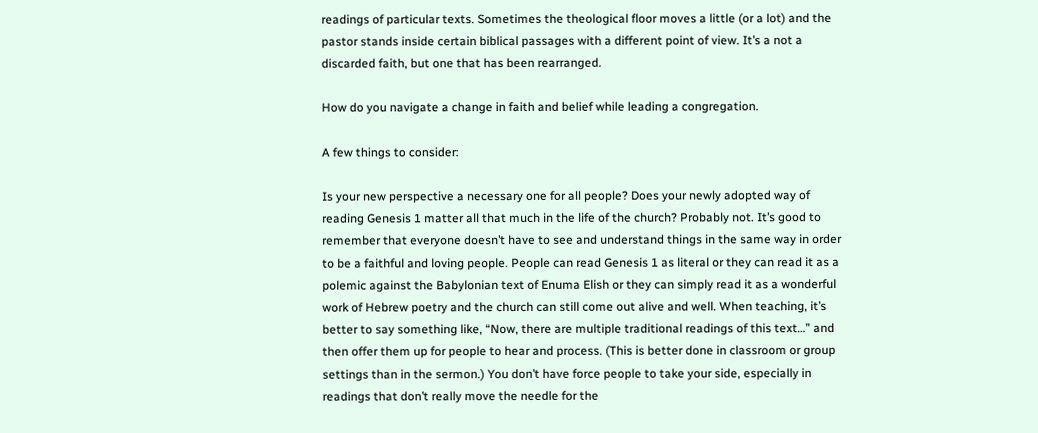readings of particular texts. Sometimes the theological floor moves a little (or a lot) and the pastor stands inside certain biblical passages with a different point of view. It’s a not a discarded faith, but one that has been rearranged.

How do you navigate a change in faith and belief while leading a congregation.

A few things to consider:

Is your new perspective a necessary one for all people? Does your newly adopted way of reading Genesis 1 matter all that much in the life of the church? Probably not. It’s good to remember that everyone doesn’t have to see and understand things in the same way in order to be a faithful and loving people. People can read Genesis 1 as literal or they can read it as a polemic against the Babylonian text of Enuma Elish or they can simply read it as a wonderful work of Hebrew poetry and the church can still come out alive and well. When teaching, it’s better to say something like, “Now, there are multiple traditional readings of this text…” and then offer them up for people to hear and process. (This is better done in classroom or group settings than in the sermon.) You don’t have force people to take your side, especially in readings that don’t really move the needle for the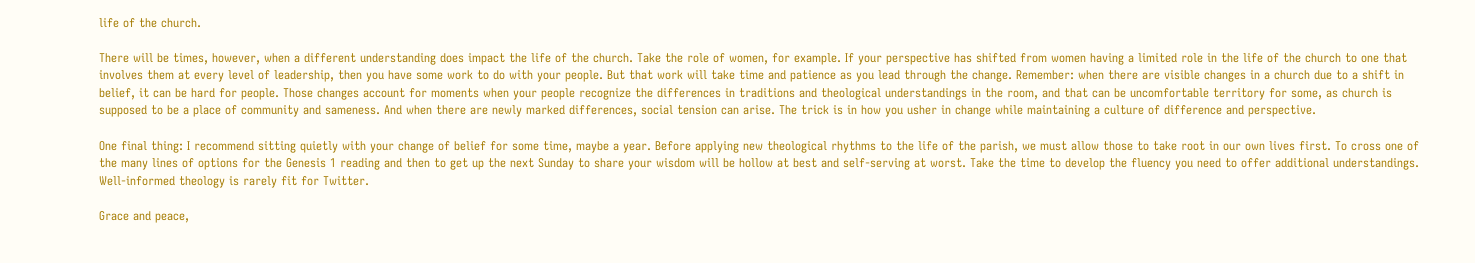life of the church.

There will be times, however, when a different understanding does impact the life of the church. Take the role of women, for example. If your perspective has shifted from women having a limited role in the life of the church to one that involves them at every level of leadership, then you have some work to do with your people. But that work will take time and patience as you lead through the change. Remember: when there are visible changes in a church due to a shift in belief, it can be hard for people. Those changes account for moments when your people recognize the differences in traditions and theological understandings in the room, and that can be uncomfortable territory for some, as church is supposed to be a place of community and sameness. And when there are newly marked differences, social tension can arise. The trick is in how you usher in change while maintaining a culture of difference and perspective.

One final thing: I recommend sitting quietly with your change of belief for some time, maybe a year. Before applying new theological rhythms to the life of the parish, we must allow those to take root in our own lives first. To cross one of the many lines of options for the Genesis 1 reading and then to get up the next Sunday to share your wisdom will be hollow at best and self-serving at worst. Take the time to develop the fluency you need to offer additional understandings. Well-informed theology is rarely fit for Twitter.

Grace and peace,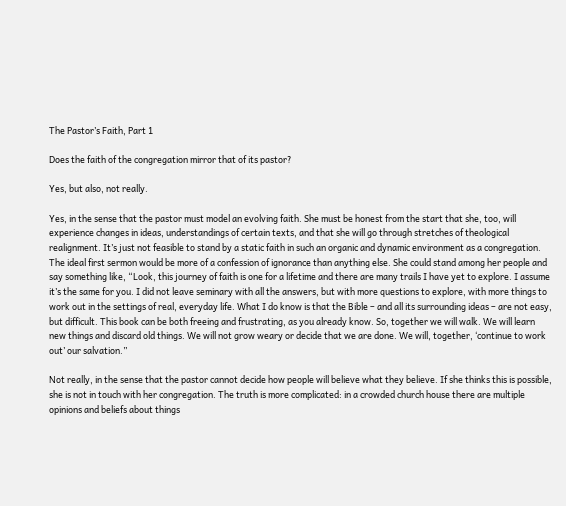The Pastor’s Faith, Part 1

Does the faith of the congregation mirror that of its pastor?

Yes, but also, not really.

Yes, in the sense that the pastor must model an evolving faith. She must be honest from the start that she, too, will experience changes in ideas, understandings of certain texts, and that she will go through stretches of theological realignment. It’s just not feasible to stand by a static faith in such an organic and dynamic environment as a congregation. The ideal first sermon would be more of a confession of ignorance than anything else. She could stand among her people and say something like, “Look, this journey of faith is one for a lifetime and there are many trails I have yet to explore. I assume it’s the same for you. I did not leave seminary with all the answers, but with more questions to explore, with more things to work out in the settings of real, everyday life. What I do know is that the Bible – and all its surrounding ideas – are not easy, but difficult. This book can be both freeing and frustrating, as you already know. So, together we will walk. We will learn new things and discard old things. We will not grow weary or decide that we are done. We will, together, ‘continue to work out’ our salvation.”

Not really, in the sense that the pastor cannot decide how people will believe what they believe. If she thinks this is possible, she is not in touch with her congregation. The truth is more complicated: in a crowded church house there are multiple opinions and beliefs about things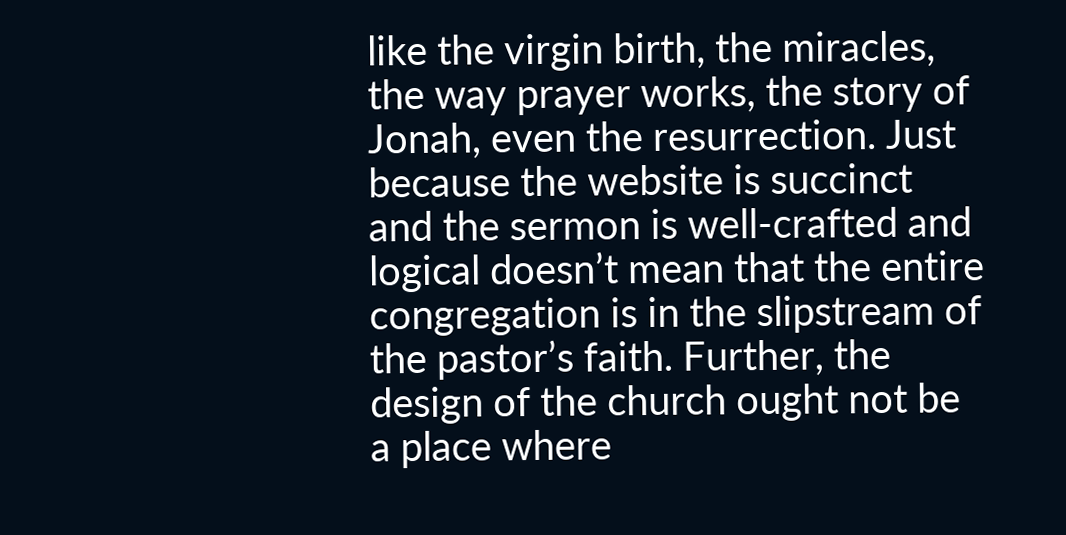like the virgin birth, the miracles, the way prayer works, the story of Jonah, even the resurrection. Just because the website is succinct and the sermon is well-crafted and logical doesn’t mean that the entire congregation is in the slipstream of the pastor’s faith. Further, the design of the church ought not be a place where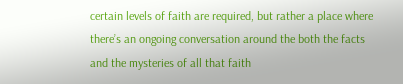certain levels of faith are required, but rather a place where there’s an ongoing conversation around the both the facts and the mysteries of all that faith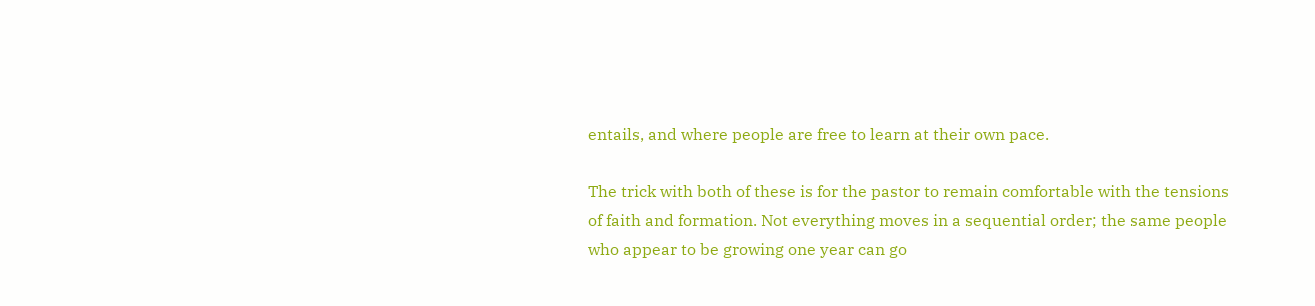entails, and where people are free to learn at their own pace.

The trick with both of these is for the pastor to remain comfortable with the tensions of faith and formation. Not everything moves in a sequential order; the same people who appear to be growing one year can go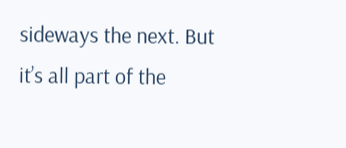sideways the next. But it’s all part of the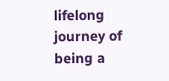lifelong journey of being a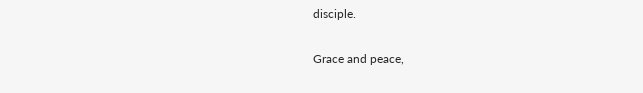disciple.

Grace and peace,